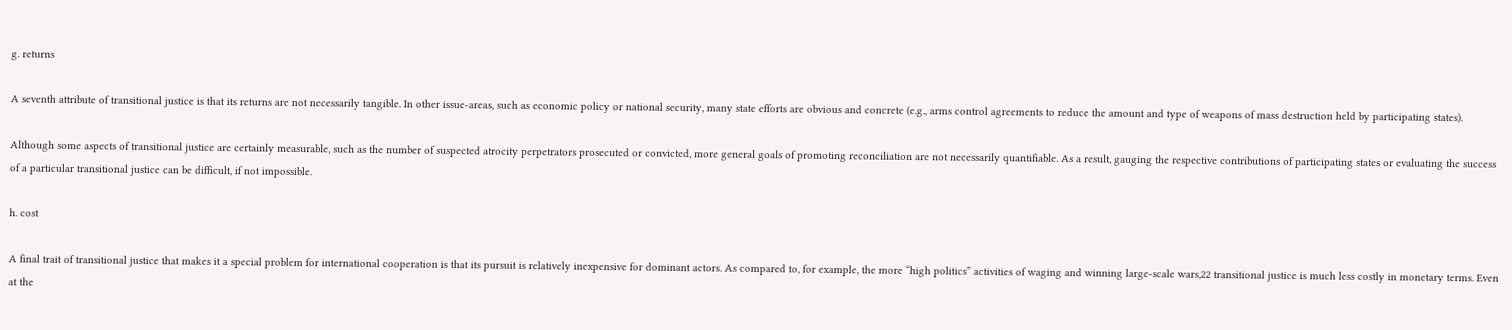g. returns

A seventh attribute of transitional justice is that its returns are not necessarily tangible. In other issue-areas, such as economic policy or national security, many state efforts are obvious and concrete (e.g., arms control agreements to reduce the amount and type of weapons of mass destruction held by participating states).

Although some aspects of transitional justice are certainly measurable, such as the number of suspected atrocity perpetrators prosecuted or convicted, more general goals of promoting reconciliation are not necessarily quantifiable. As a result, gauging the respective contributions of participating states or evaluating the success of a particular transitional justice can be difficult, if not impossible.

h. cost

A final trait of transitional justice that makes it a special problem for international cooperation is that its pursuit is relatively inexpensive for dominant actors. As compared to, for example, the more “high politics” activities of waging and winning large-scale wars,22 transitional justice is much less costly in monetary terms. Even at the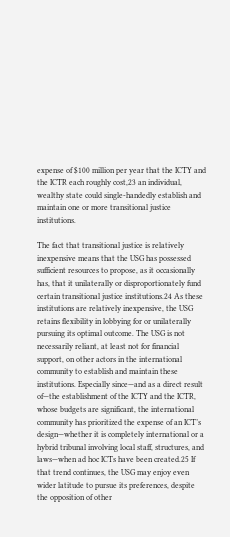expense of $100 million per year that the ICTY and the ICTR each roughly cost,23 an individual, wealthy state could single-handedly establish and maintain one or more transitional justice institutions.

The fact that transitional justice is relatively inexpensive means that the USG has possessed sufficient resources to propose, as it occasionally has, that it unilaterally or disproportionately fund certain transitional justice institutions.24 As these institutions are relatively inexpensive, the USG retains flexibility in lobbying for or unilaterally pursuing its optimal outcome. The USG is not necessarily reliant, at least not for financial support, on other actors in the international community to establish and maintain these institutions. Especially since—and as a direct result of—the establishment of the ICTY and the ICTR, whose budgets are significant, the international community has prioritized the expense of an ICT’s design—whether it is completely international or a hybrid tribunal involving local staff, structures, and laws—when ad hoc ICTs have been created.25 If that trend continues, the USG may enjoy even wider latitude to pursue its preferences, despite the opposition of other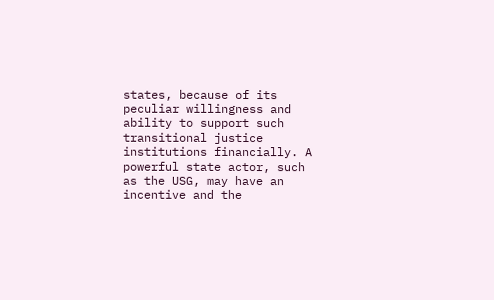states, because of its peculiar willingness and ability to support such transitional justice institutions financially. A powerful state actor, such as the USG, may have an incentive and the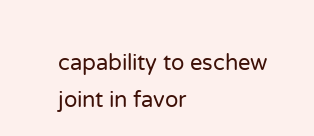capability to eschew joint in favor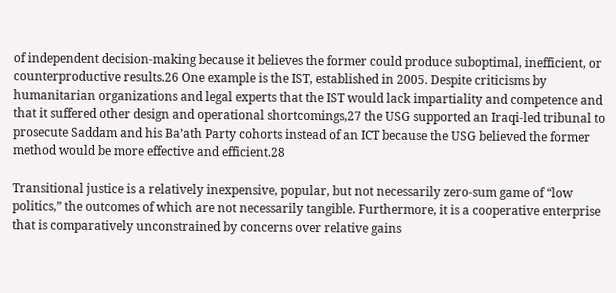of independent decision-making because it believes the former could produce suboptimal, inefficient, or counterproductive results.26 One example is the IST, established in 2005. Despite criticisms by humanitarian organizations and legal experts that the IST would lack impartiality and competence and that it suffered other design and operational shortcomings,27 the USG supported an Iraqi-led tribunal to prosecute Saddam and his Ba’ath Party cohorts instead of an ICT because the USG believed the former method would be more effective and efficient.28

Transitional justice is a relatively inexpensive, popular, but not necessarily zero-sum game of “low politics,” the outcomes of which are not necessarily tangible. Furthermore, it is a cooperative enterprise that is comparatively unconstrained by concerns over relative gains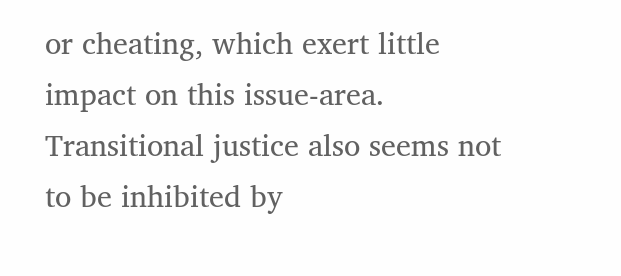or cheating, which exert little impact on this issue-area. Transitional justice also seems not to be inhibited by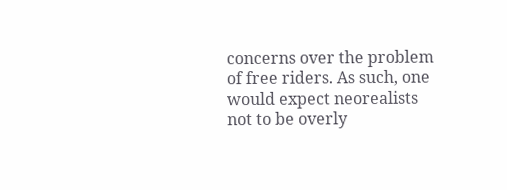concerns over the problem of free riders. As such, one would expect neorealists not to be overly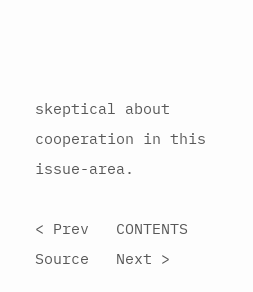skeptical about cooperation in this issue-area.

< Prev   CONTENTS   Source   Next >